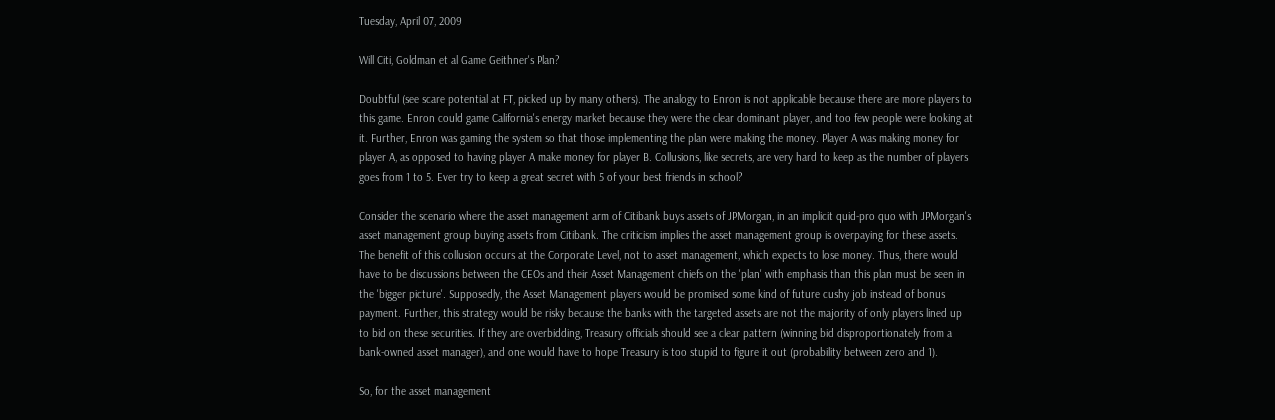Tuesday, April 07, 2009

Will Citi, Goldman et al Game Geithner's Plan?

Doubtful (see scare potential at FT, picked up by many others). The analogy to Enron is not applicable because there are more players to this game. Enron could game California's energy market because they were the clear dominant player, and too few people were looking at it. Further, Enron was gaming the system so that those implementing the plan were making the money. Player A was making money for player A, as opposed to having player A make money for player B. Collusions, like secrets, are very hard to keep as the number of players goes from 1 to 5. Ever try to keep a great secret with 5 of your best friends in school?

Consider the scenario where the asset management arm of Citibank buys assets of JPMorgan, in an implicit quid-pro quo with JPMorgan's asset management group buying assets from Citibank. The criticism implies the asset management group is overpaying for these assets. The benefit of this collusion occurs at the Corporate Level, not to asset management, which expects to lose money. Thus, there would have to be discussions between the CEOs and their Asset Management chiefs on the 'plan' with emphasis than this plan must be seen in the 'bigger picture'. Supposedly, the Asset Management players would be promised some kind of future cushy job instead of bonus payment. Further, this strategy would be risky because the banks with the targeted assets are not the majority of only players lined up to bid on these securities. If they are overbidding, Treasury officials should see a clear pattern (winning bid disproportionately from a bank-owned asset manager), and one would have to hope Treasury is too stupid to figure it out (probability between zero and 1).

So, for the asset management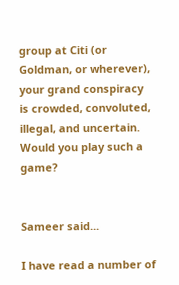group at Citi (or Goldman, or wherever), your grand conspiracy is crowded, convoluted, illegal, and uncertain. Would you play such a game?


Sameer said...

I have read a number of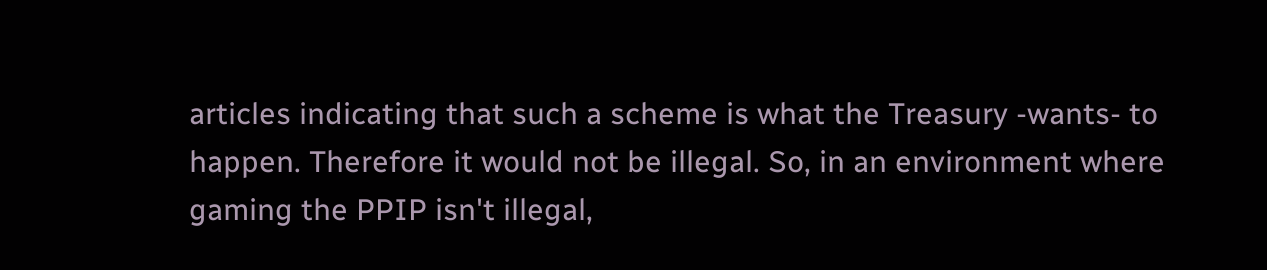articles indicating that such a scheme is what the Treasury -wants- to happen. Therefore it would not be illegal. So, in an environment where gaming the PPIP isn't illegal,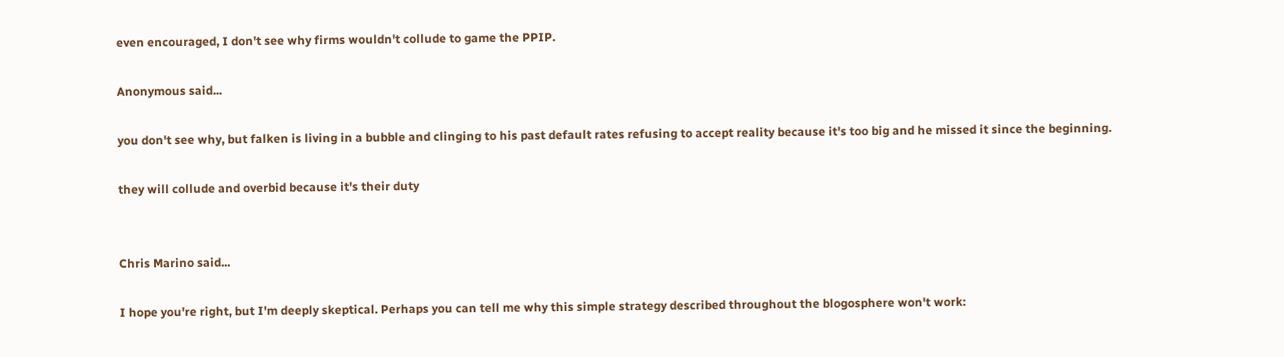even encouraged, I don't see why firms wouldn't collude to game the PPIP.

Anonymous said...

you don't see why, but falken is living in a bubble and clinging to his past default rates refusing to accept reality because it's too big and he missed it since the beginning.

they will collude and overbid because it's their duty


Chris Marino said...

I hope you're right, but I'm deeply skeptical. Perhaps you can tell me why this simple strategy described throughout the blogosphere won't work: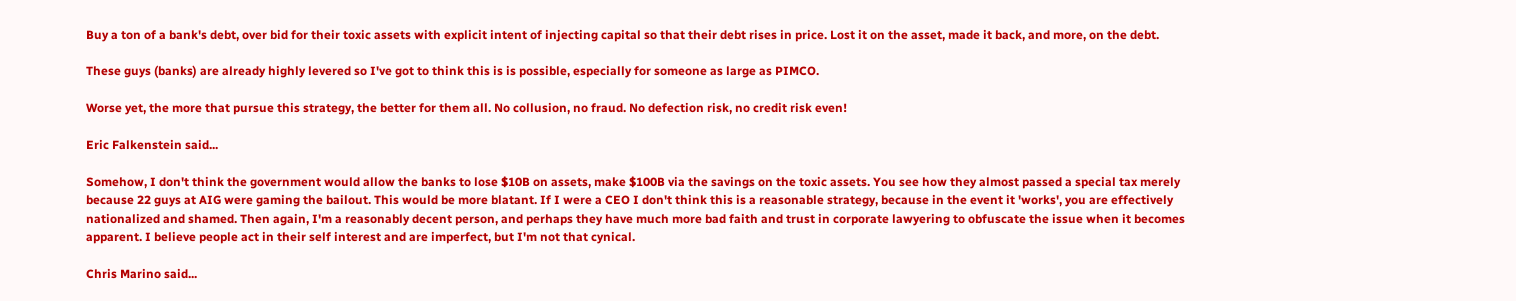Buy a ton of a bank's debt, over bid for their toxic assets with explicit intent of injecting capital so that their debt rises in price. Lost it on the asset, made it back, and more, on the debt.

These guys (banks) are already highly levered so I've got to think this is is possible, especially for someone as large as PIMCO.

Worse yet, the more that pursue this strategy, the better for them all. No collusion, no fraud. No defection risk, no credit risk even!

Eric Falkenstein said...

Somehow, I don't think the government would allow the banks to lose $10B on assets, make $100B via the savings on the toxic assets. You see how they almost passed a special tax merely because 22 guys at AIG were gaming the bailout. This would be more blatant. If I were a CEO I don't think this is a reasonable strategy, because in the event it 'works', you are effectively nationalized and shamed. Then again, I'm a reasonably decent person, and perhaps they have much more bad faith and trust in corporate lawyering to obfuscate the issue when it becomes apparent. I believe people act in their self interest and are imperfect, but I'm not that cynical.

Chris Marino said...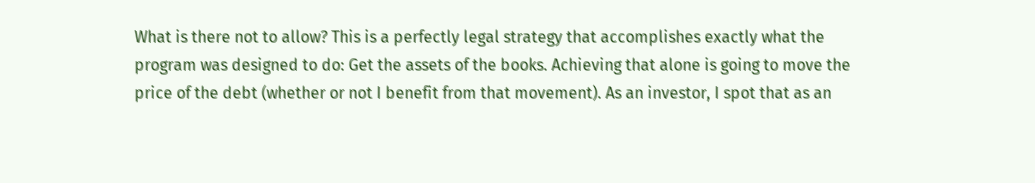What is there not to allow? This is a perfectly legal strategy that accomplishes exactly what the program was designed to do: Get the assets of the books. Achieving that alone is going to move the price of the debt (whether or not I benefit from that movement). As an investor, I spot that as an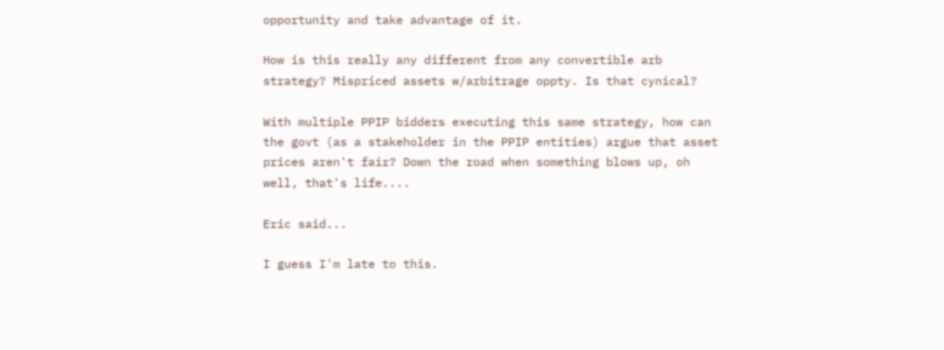opportunity and take advantage of it.

How is this really any different from any convertible arb strategy? Mispriced assets w/arbitrage oppty. Is that cynical?

With multiple PPIP bidders executing this same strategy, how can the govt (as a stakeholder in the PPIP entities) argue that asset prices aren't fair? Down the road when something blows up, oh well, that's life....

Eric said...

I guess I'm late to this.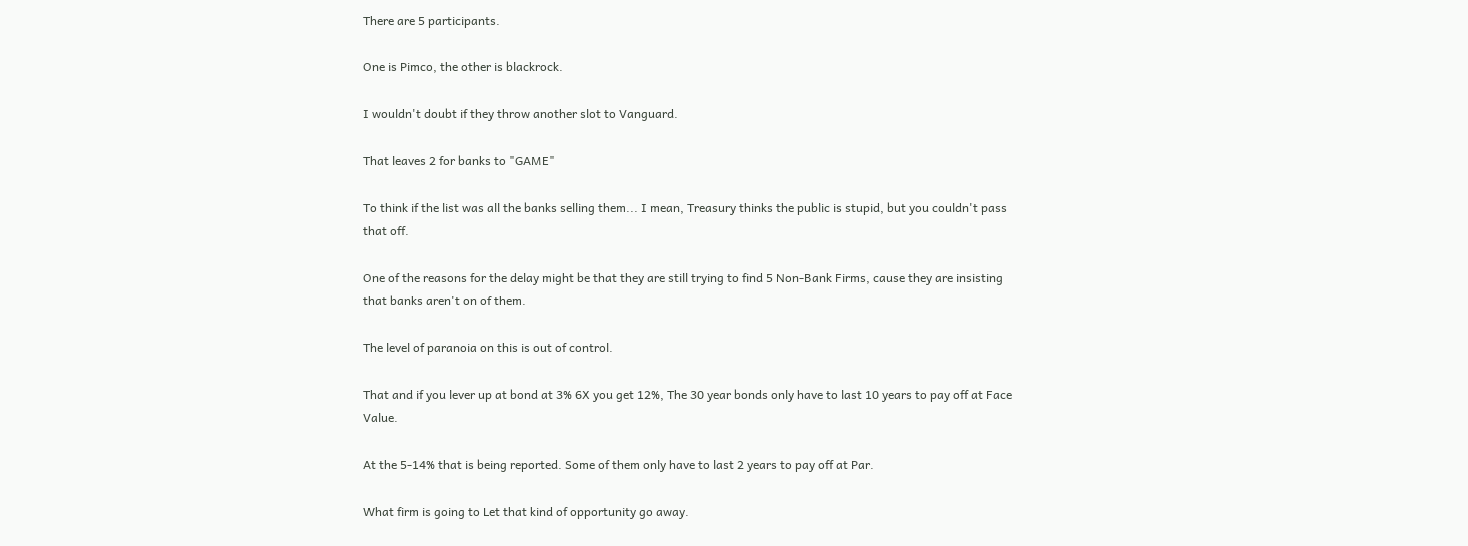There are 5 participants.

One is Pimco, the other is blackrock.

I wouldn't doubt if they throw another slot to Vanguard.

That leaves 2 for banks to "GAME"

To think if the list was all the banks selling them... I mean, Treasury thinks the public is stupid, but you couldn't pass that off.

One of the reasons for the delay might be that they are still trying to find 5 Non-Bank Firms, cause they are insisting that banks aren't on of them.

The level of paranoia on this is out of control.

That and if you lever up at bond at 3% 6X you get 12%, The 30 year bonds only have to last 10 years to pay off at Face Value.

At the 5-14% that is being reported. Some of them only have to last 2 years to pay off at Par.

What firm is going to Let that kind of opportunity go away.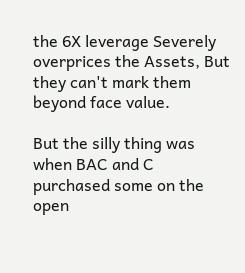the 6X leverage Severely overprices the Assets, But they can't mark them beyond face value.

But the silly thing was when BAC and C purchased some on the open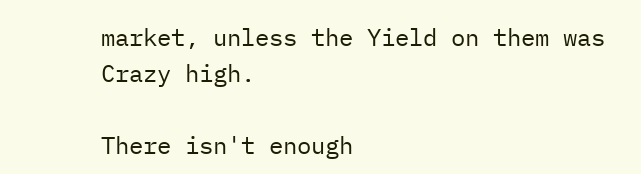market, unless the Yield on them was Crazy high.

There isn't enough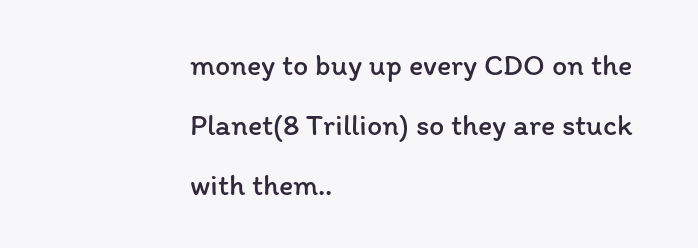money to buy up every CDO on the Planet(8 Trillion) so they are stuck with them..